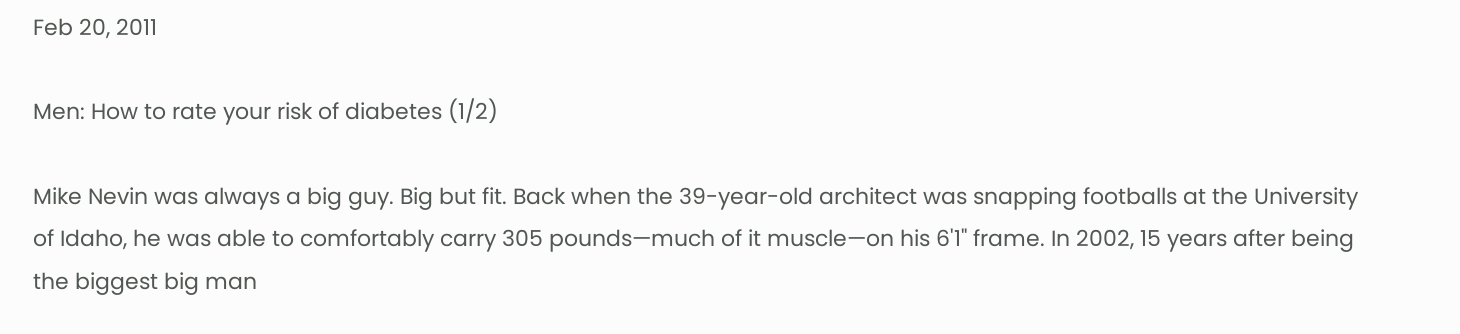Feb 20, 2011

Men: How to rate your risk of diabetes (1/2)

Mike Nevin was always a big guy. Big but fit. Back when the 39-year-old architect was snapping footballs at the University of Idaho, he was able to comfortably carry 305 pounds—much of it muscle—on his 6'1" frame. In 2002, 15 years after being the biggest big man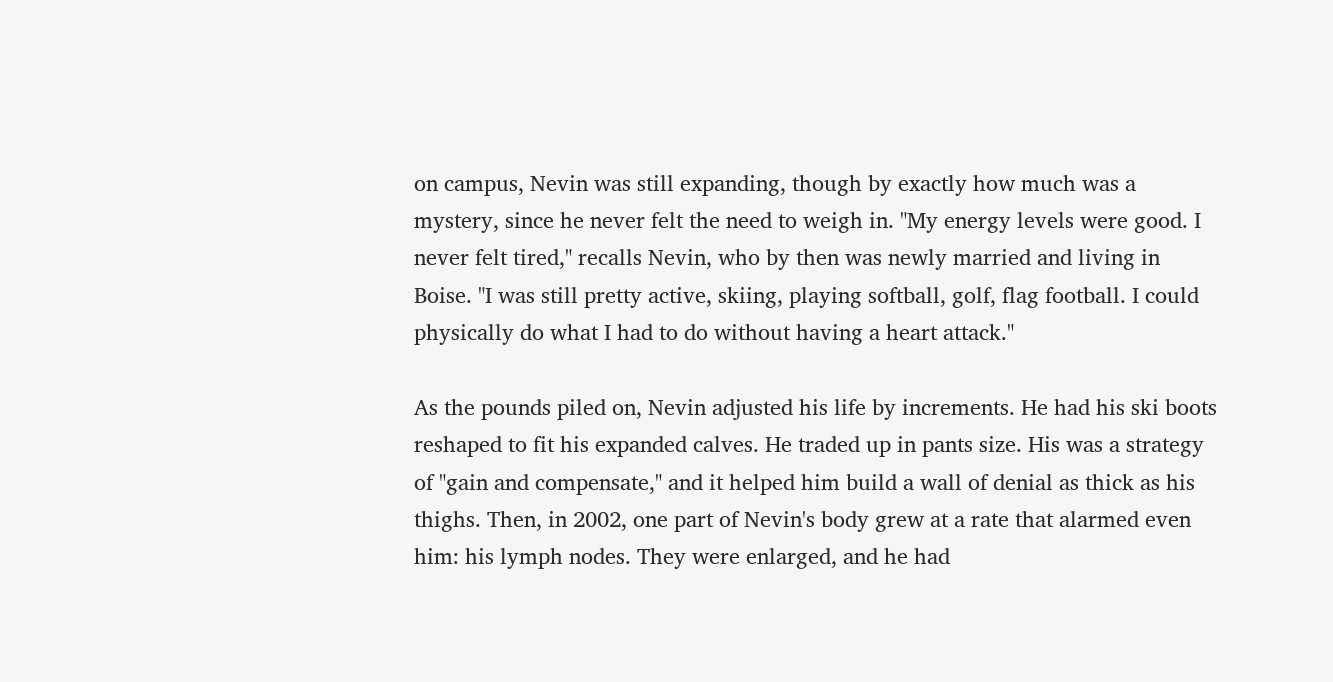on campus, Nevin was still expanding, though by exactly how much was a mystery, since he never felt the need to weigh in. "My energy levels were good. I never felt tired," recalls Nevin, who by then was newly married and living in Boise. "I was still pretty active, skiing, playing softball, golf, flag football. I could physically do what I had to do without having a heart attack."

As the pounds piled on, Nevin adjusted his life by increments. He had his ski boots reshaped to fit his expanded calves. He traded up in pants size. His was a strategy of "gain and compensate," and it helped him build a wall of denial as thick as his thighs. Then, in 2002, one part of Nevin's body grew at a rate that alarmed even him: his lymph nodes. They were enlarged, and he had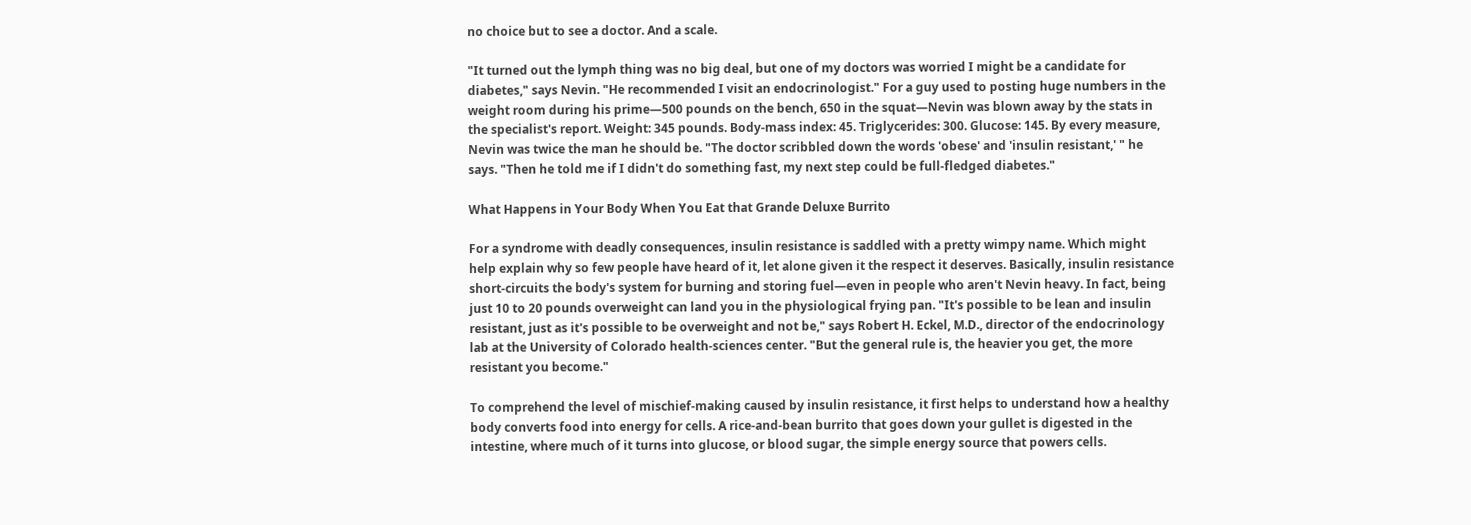no choice but to see a doctor. And a scale.

"It turned out the lymph thing was no big deal, but one of my doctors was worried I might be a candidate for diabetes," says Nevin. "He recommended I visit an endocrinologist." For a guy used to posting huge numbers in the weight room during his prime—500 pounds on the bench, 650 in the squat—Nevin was blown away by the stats in the specialist's report. Weight: 345 pounds. Body-mass index: 45. Triglycerides: 300. Glucose: 145. By every measure, Nevin was twice the man he should be. "The doctor scribbled down the words 'obese' and 'insulin resistant,' " he says. "Then he told me if I didn't do something fast, my next step could be full-fledged diabetes."

What Happens in Your Body When You Eat that Grande Deluxe Burrito

For a syndrome with deadly consequences, insulin resistance is saddled with a pretty wimpy name. Which might help explain why so few people have heard of it, let alone given it the respect it deserves. Basically, insulin resistance short-circuits the body's system for burning and storing fuel—even in people who aren't Nevin heavy. In fact, being just 10 to 20 pounds overweight can land you in the physiological frying pan. "It's possible to be lean and insulin resistant, just as it's possible to be overweight and not be," says Robert H. Eckel, M.D., director of the endocrinology lab at the University of Colorado health-sciences center. "But the general rule is, the heavier you get, the more resistant you become."

To comprehend the level of mischief-making caused by insulin resistance, it first helps to understand how a healthy body converts food into energy for cells. A rice-and-bean burrito that goes down your gullet is digested in the intestine, where much of it turns into glucose, or blood sugar, the simple energy source that powers cells.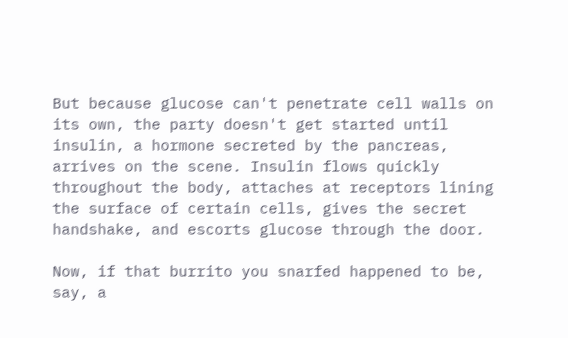But because glucose can't penetrate cell walls on its own, the party doesn't get started until insulin, a hormone secreted by the pancreas, arrives on the scene. Insulin flows quickly throughout the body, attaches at receptors lining the surface of certain cells, gives the secret handshake, and escorts glucose through the door.

Now, if that burrito you snarfed happened to be, say, a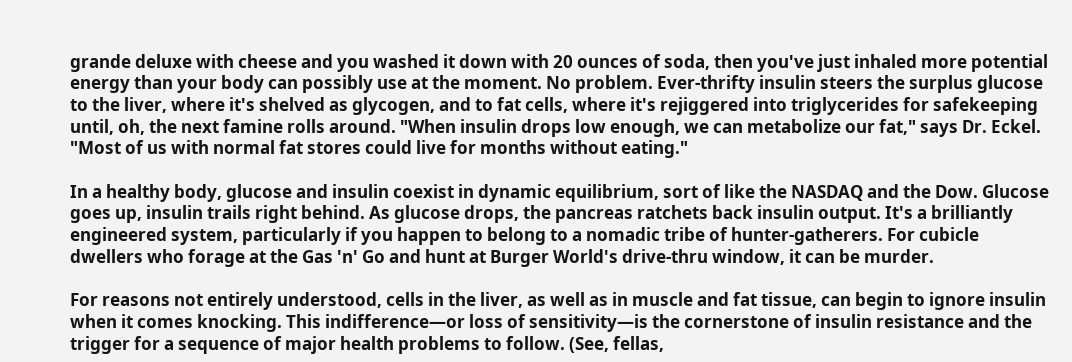grande deluxe with cheese and you washed it down with 20 ounces of soda, then you've just inhaled more potential energy than your body can possibly use at the moment. No problem. Ever-thrifty insulin steers the surplus glucose to the liver, where it's shelved as glycogen, and to fat cells, where it's rejiggered into triglycerides for safekeeping until, oh, the next famine rolls around. "When insulin drops low enough, we can metabolize our fat," says Dr. Eckel. "Most of us with normal fat stores could live for months without eating."

In a healthy body, glucose and insulin coexist in dynamic equilibrium, sort of like the NASDAQ and the Dow. Glucose goes up, insulin trails right behind. As glucose drops, the pancreas ratchets back insulin output. It's a brilliantly engineered system, particularly if you happen to belong to a nomadic tribe of hunter-gatherers. For cubicle dwellers who forage at the Gas 'n' Go and hunt at Burger World's drive-thru window, it can be murder.

For reasons not entirely understood, cells in the liver, as well as in muscle and fat tissue, can begin to ignore insulin when it comes knocking. This indifference—or loss of sensitivity—is the cornerstone of insulin resistance and the trigger for a sequence of major health problems to follow. (See, fellas,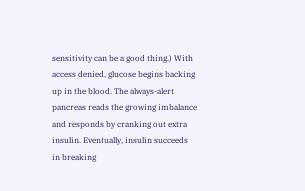sensitivity can be a good thing.) With access denied, glucose begins backing up in the blood. The always-alert pancreas reads the growing imbalance and responds by cranking out extra insulin. Eventually, insulin succeeds in breaking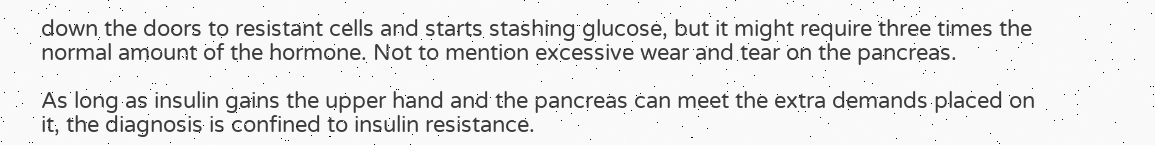down the doors to resistant cells and starts stashing glucose, but it might require three times the normal amount of the hormone. Not to mention excessive wear and tear on the pancreas.

As long as insulin gains the upper hand and the pancreas can meet the extra demands placed on it, the diagnosis is confined to insulin resistance.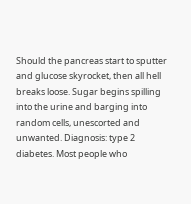Should the pancreas start to sputter and glucose skyrocket, then all hell breaks loose. Sugar begins spilling into the urine and barging into random cells, unescorted and unwanted. Diagnosis: type 2 diabetes. Most people who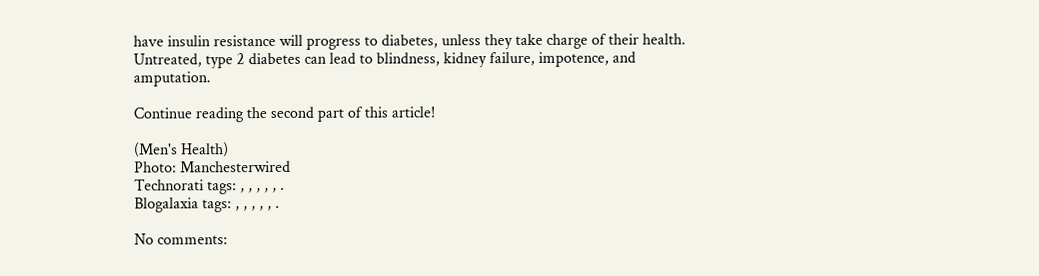have insulin resistance will progress to diabetes, unless they take charge of their health. Untreated, type 2 diabetes can lead to blindness, kidney failure, impotence, and amputation.

Continue reading the second part of this article!

(Men's Health)
Photo: Manchesterwired
Technorati tags: , , , , , .
Blogalaxia tags: , , , , , .

No comments: